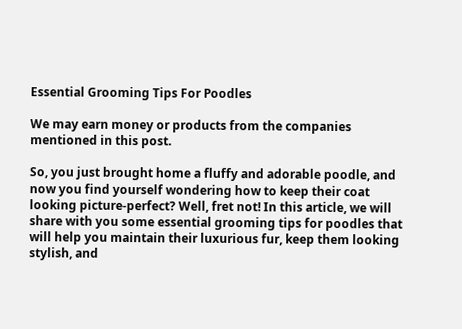Essential Grooming Tips For Poodles

We may earn money or products from the companies mentioned in this post.

So, you just brought home a fluffy and adorable poodle, and now you find yourself wondering how to keep their coat looking picture-perfect? Well, fret not! In this article, we will share with you some essential grooming tips for poodles that will help you maintain their luxurious fur, keep them looking stylish, and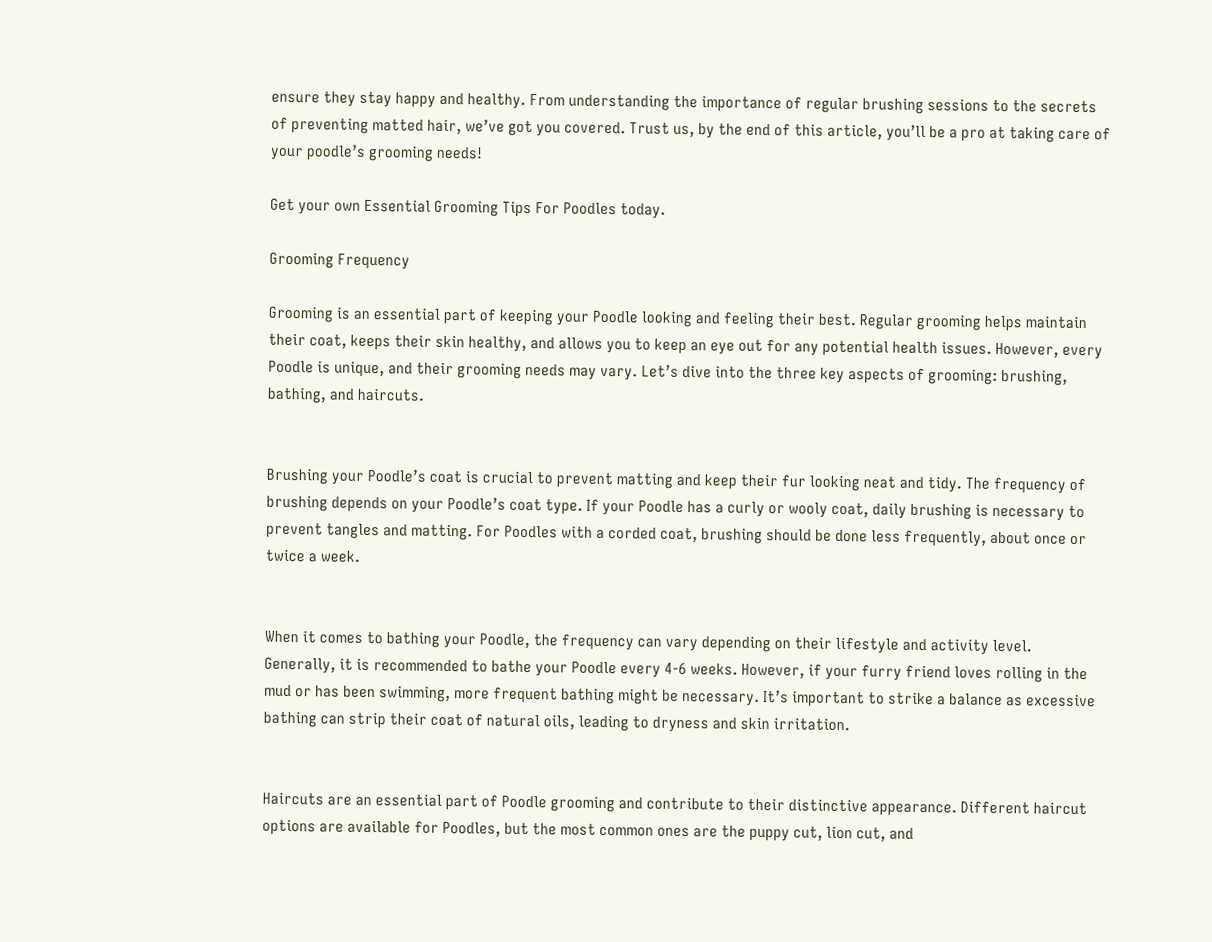ensure they stay happy and healthy. From understanding the importance of regular brushing sessions to the secrets of preventing matted hair, we’ve got you covered. Trust us, by the end of this article, you’ll be a pro at taking care of your poodle’s grooming needs!

Get your own Essential Grooming Tips For Poodles today.

Grooming Frequency

Grooming is an essential part of keeping your Poodle looking and feeling their best. Regular grooming helps maintain their coat, keeps their skin healthy, and allows you to keep an eye out for any potential health issues. However, every Poodle is unique, and their grooming needs may vary. Let’s dive into the three key aspects of grooming: brushing, bathing, and haircuts.


Brushing your Poodle’s coat is crucial to prevent matting and keep their fur looking neat and tidy. The frequency of brushing depends on your Poodle’s coat type. If your Poodle has a curly or wooly coat, daily brushing is necessary to prevent tangles and matting. For Poodles with a corded coat, brushing should be done less frequently, about once or twice a week.


When it comes to bathing your Poodle, the frequency can vary depending on their lifestyle and activity level. Generally, it is recommended to bathe your Poodle every 4-6 weeks. However, if your furry friend loves rolling in the mud or has been swimming, more frequent bathing might be necessary. It’s important to strike a balance as excessive bathing can strip their coat of natural oils, leading to dryness and skin irritation.


Haircuts are an essential part of Poodle grooming and contribute to their distinctive appearance. Different haircut options are available for Poodles, but the most common ones are the puppy cut, lion cut, and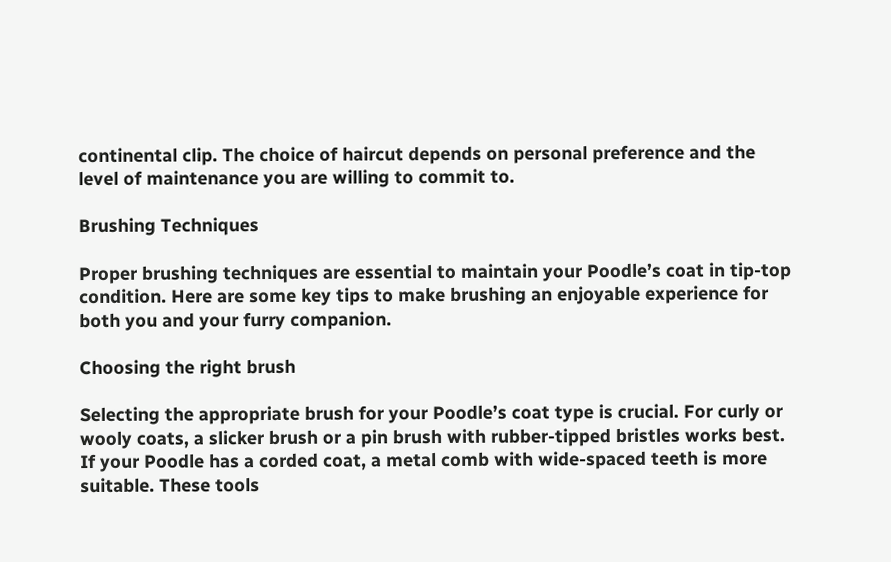continental clip. The choice of haircut depends on personal preference and the level of maintenance you are willing to commit to.

Brushing Techniques

Proper brushing techniques are essential to maintain your Poodle’s coat in tip-top condition. Here are some key tips to make brushing an enjoyable experience for both you and your furry companion.

Choosing the right brush

Selecting the appropriate brush for your Poodle’s coat type is crucial. For curly or wooly coats, a slicker brush or a pin brush with rubber-tipped bristles works best. If your Poodle has a corded coat, a metal comb with wide-spaced teeth is more suitable. These tools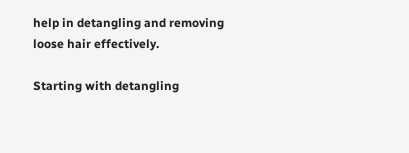help in detangling and removing loose hair effectively.

Starting with detangling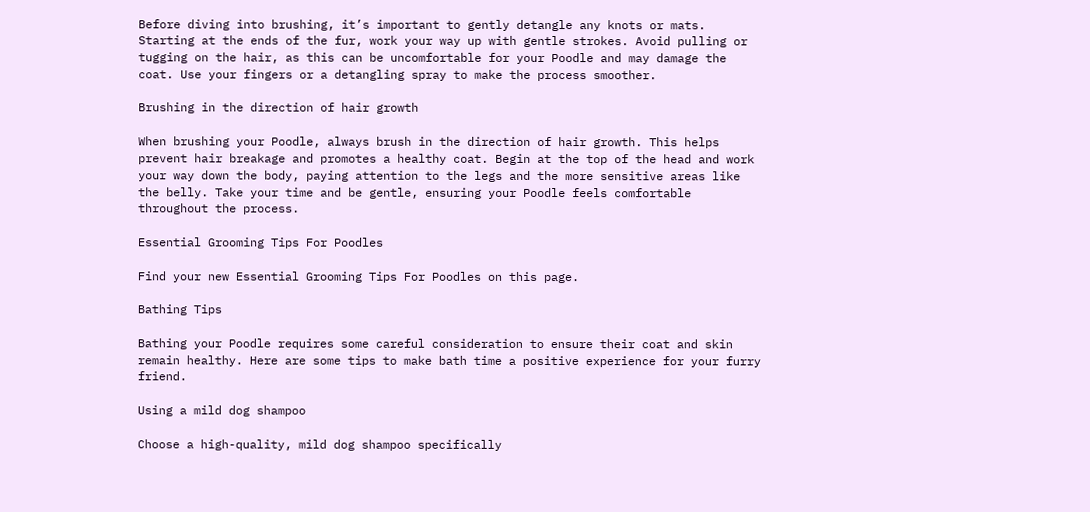Before diving into brushing, it’s important to gently detangle any knots or mats. Starting at the ends of the fur, work your way up with gentle strokes. Avoid pulling or tugging on the hair, as this can be uncomfortable for your Poodle and may damage the coat. Use your fingers or a detangling spray to make the process smoother.

Brushing in the direction of hair growth

When brushing your Poodle, always brush in the direction of hair growth. This helps prevent hair breakage and promotes a healthy coat. Begin at the top of the head and work your way down the body, paying attention to the legs and the more sensitive areas like the belly. Take your time and be gentle, ensuring your Poodle feels comfortable throughout the process.

Essential Grooming Tips For Poodles

Find your new Essential Grooming Tips For Poodles on this page.

Bathing Tips

Bathing your Poodle requires some careful consideration to ensure their coat and skin remain healthy. Here are some tips to make bath time a positive experience for your furry friend.

Using a mild dog shampoo

Choose a high-quality, mild dog shampoo specifically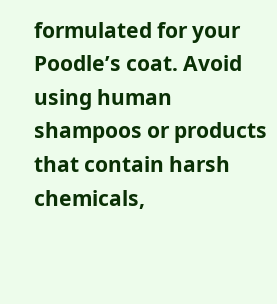formulated for your Poodle’s coat. Avoid using human shampoos or products that contain harsh chemicals,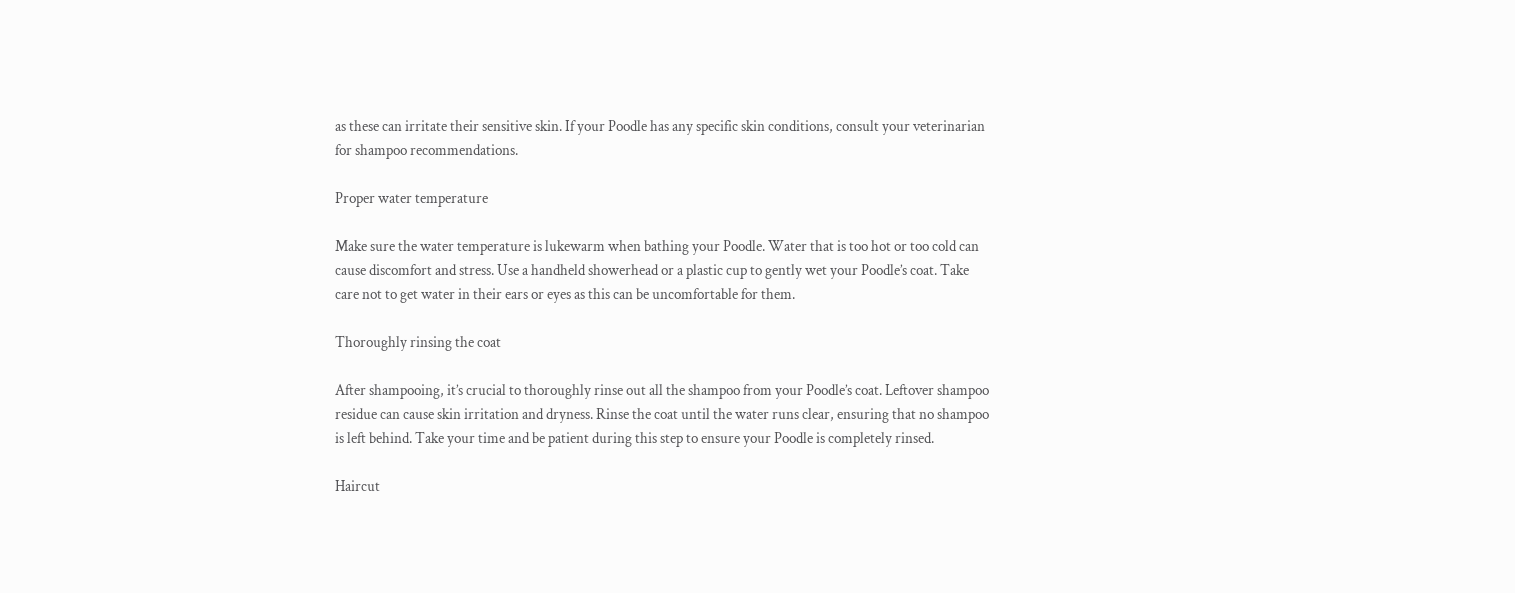as these can irritate their sensitive skin. If your Poodle has any specific skin conditions, consult your veterinarian for shampoo recommendations.

Proper water temperature

Make sure the water temperature is lukewarm when bathing your Poodle. Water that is too hot or too cold can cause discomfort and stress. Use a handheld showerhead or a plastic cup to gently wet your Poodle’s coat. Take care not to get water in their ears or eyes as this can be uncomfortable for them.

Thoroughly rinsing the coat

After shampooing, it’s crucial to thoroughly rinse out all the shampoo from your Poodle’s coat. Leftover shampoo residue can cause skin irritation and dryness. Rinse the coat until the water runs clear, ensuring that no shampoo is left behind. Take your time and be patient during this step to ensure your Poodle is completely rinsed.

Haircut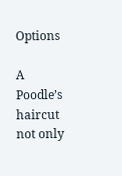Options

A Poodle’s haircut not only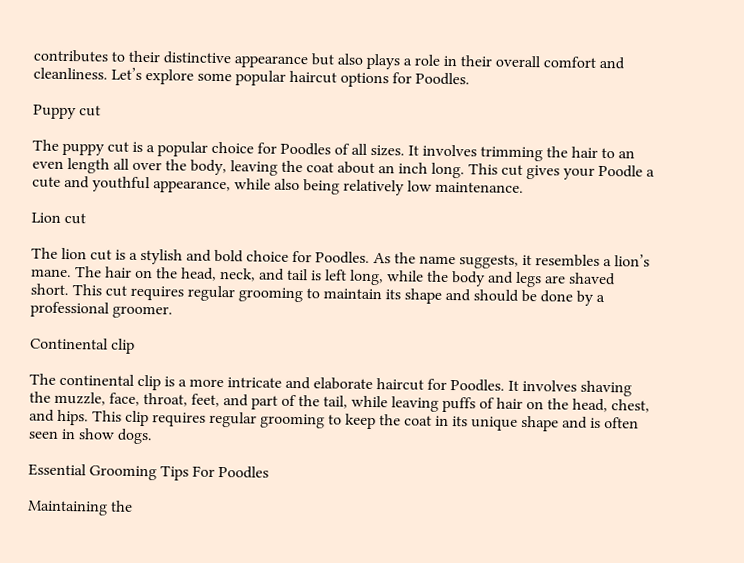contributes to their distinctive appearance but also plays a role in their overall comfort and cleanliness. Let’s explore some popular haircut options for Poodles.

Puppy cut

The puppy cut is a popular choice for Poodles of all sizes. It involves trimming the hair to an even length all over the body, leaving the coat about an inch long. This cut gives your Poodle a cute and youthful appearance, while also being relatively low maintenance.

Lion cut

The lion cut is a stylish and bold choice for Poodles. As the name suggests, it resembles a lion’s mane. The hair on the head, neck, and tail is left long, while the body and legs are shaved short. This cut requires regular grooming to maintain its shape and should be done by a professional groomer.

Continental clip

The continental clip is a more intricate and elaborate haircut for Poodles. It involves shaving the muzzle, face, throat, feet, and part of the tail, while leaving puffs of hair on the head, chest, and hips. This clip requires regular grooming to keep the coat in its unique shape and is often seen in show dogs.

Essential Grooming Tips For Poodles

Maintaining the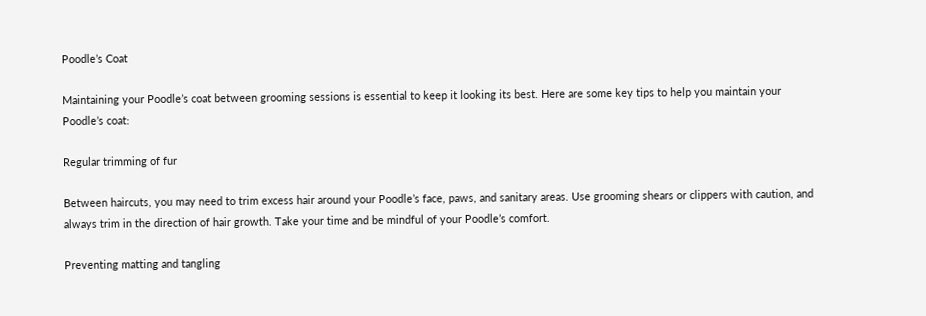Poodle’s Coat

Maintaining your Poodle’s coat between grooming sessions is essential to keep it looking its best. Here are some key tips to help you maintain your Poodle’s coat:

Regular trimming of fur

Between haircuts, you may need to trim excess hair around your Poodle’s face, paws, and sanitary areas. Use grooming shears or clippers with caution, and always trim in the direction of hair growth. Take your time and be mindful of your Poodle’s comfort.

Preventing matting and tangling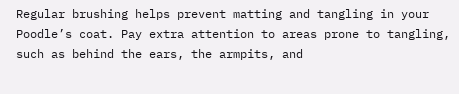Regular brushing helps prevent matting and tangling in your Poodle’s coat. Pay extra attention to areas prone to tangling, such as behind the ears, the armpits, and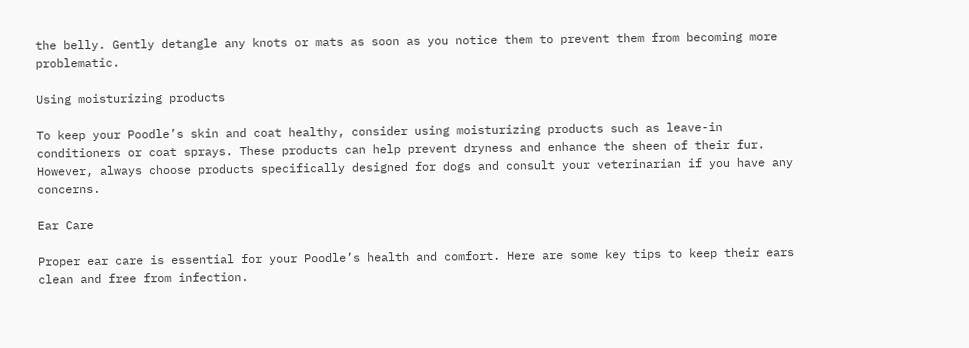the belly. Gently detangle any knots or mats as soon as you notice them to prevent them from becoming more problematic.

Using moisturizing products

To keep your Poodle’s skin and coat healthy, consider using moisturizing products such as leave-in conditioners or coat sprays. These products can help prevent dryness and enhance the sheen of their fur. However, always choose products specifically designed for dogs and consult your veterinarian if you have any concerns.

Ear Care

Proper ear care is essential for your Poodle’s health and comfort. Here are some key tips to keep their ears clean and free from infection.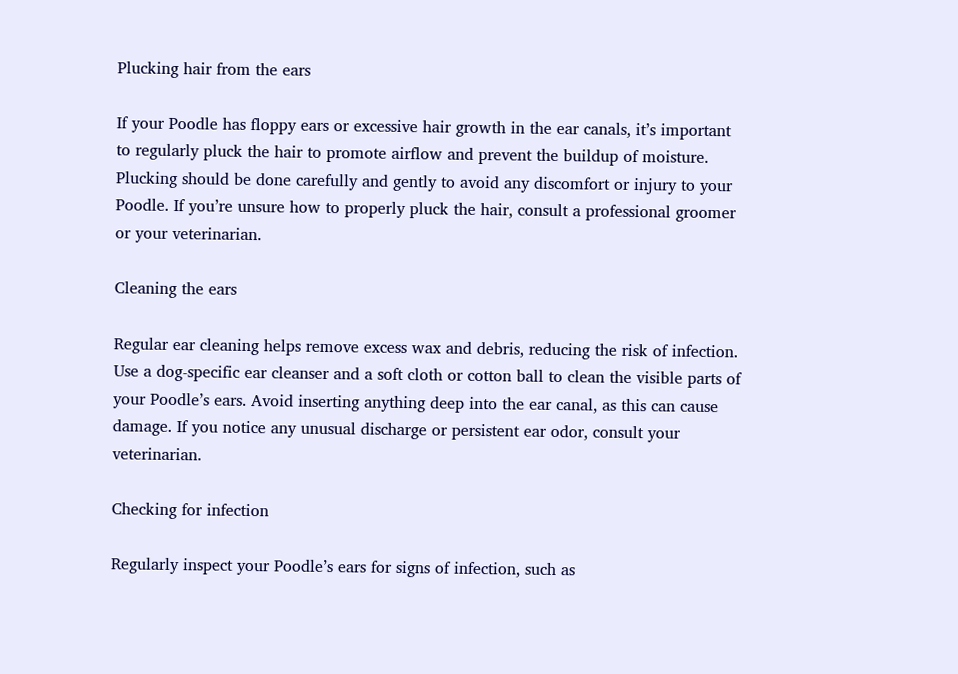Plucking hair from the ears

If your Poodle has floppy ears or excessive hair growth in the ear canals, it’s important to regularly pluck the hair to promote airflow and prevent the buildup of moisture. Plucking should be done carefully and gently to avoid any discomfort or injury to your Poodle. If you’re unsure how to properly pluck the hair, consult a professional groomer or your veterinarian.

Cleaning the ears

Regular ear cleaning helps remove excess wax and debris, reducing the risk of infection. Use a dog-specific ear cleanser and a soft cloth or cotton ball to clean the visible parts of your Poodle’s ears. Avoid inserting anything deep into the ear canal, as this can cause damage. If you notice any unusual discharge or persistent ear odor, consult your veterinarian.

Checking for infection

Regularly inspect your Poodle’s ears for signs of infection, such as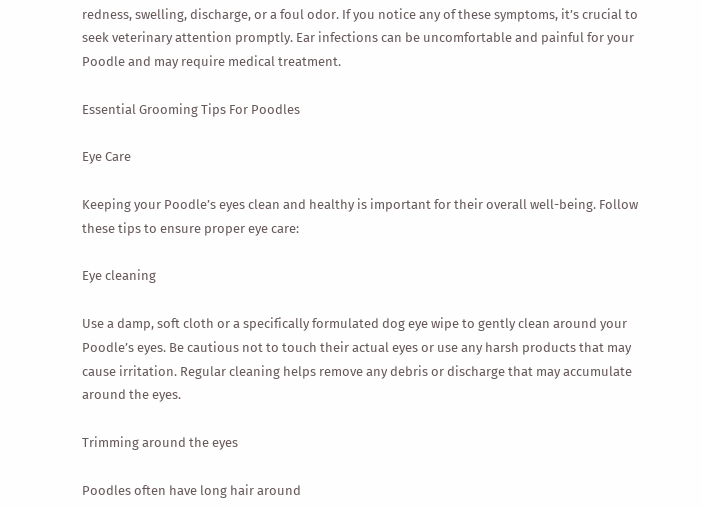redness, swelling, discharge, or a foul odor. If you notice any of these symptoms, it’s crucial to seek veterinary attention promptly. Ear infections can be uncomfortable and painful for your Poodle and may require medical treatment.

Essential Grooming Tips For Poodles

Eye Care

Keeping your Poodle’s eyes clean and healthy is important for their overall well-being. Follow these tips to ensure proper eye care:

Eye cleaning

Use a damp, soft cloth or a specifically formulated dog eye wipe to gently clean around your Poodle’s eyes. Be cautious not to touch their actual eyes or use any harsh products that may cause irritation. Regular cleaning helps remove any debris or discharge that may accumulate around the eyes.

Trimming around the eyes

Poodles often have long hair around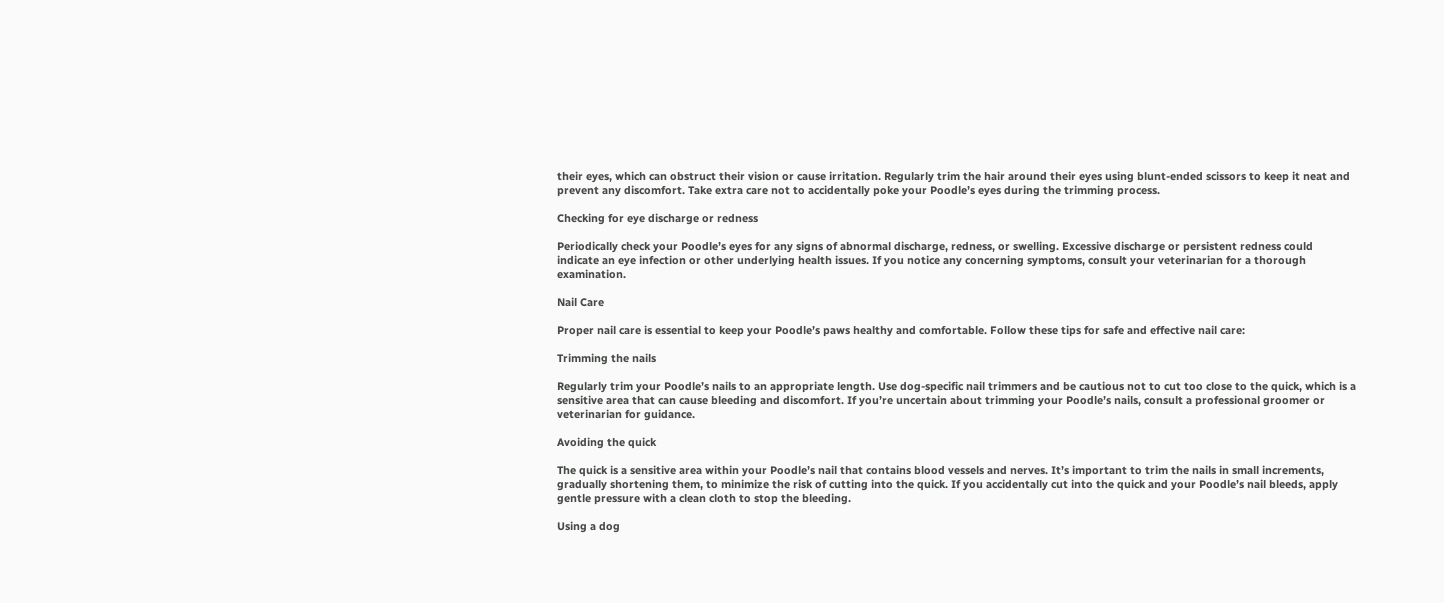their eyes, which can obstruct their vision or cause irritation. Regularly trim the hair around their eyes using blunt-ended scissors to keep it neat and prevent any discomfort. Take extra care not to accidentally poke your Poodle’s eyes during the trimming process.

Checking for eye discharge or redness

Periodically check your Poodle’s eyes for any signs of abnormal discharge, redness, or swelling. Excessive discharge or persistent redness could indicate an eye infection or other underlying health issues. If you notice any concerning symptoms, consult your veterinarian for a thorough examination.

Nail Care

Proper nail care is essential to keep your Poodle’s paws healthy and comfortable. Follow these tips for safe and effective nail care:

Trimming the nails

Regularly trim your Poodle’s nails to an appropriate length. Use dog-specific nail trimmers and be cautious not to cut too close to the quick, which is a sensitive area that can cause bleeding and discomfort. If you’re uncertain about trimming your Poodle’s nails, consult a professional groomer or veterinarian for guidance.

Avoiding the quick

The quick is a sensitive area within your Poodle’s nail that contains blood vessels and nerves. It’s important to trim the nails in small increments, gradually shortening them, to minimize the risk of cutting into the quick. If you accidentally cut into the quick and your Poodle’s nail bleeds, apply gentle pressure with a clean cloth to stop the bleeding.

Using a dog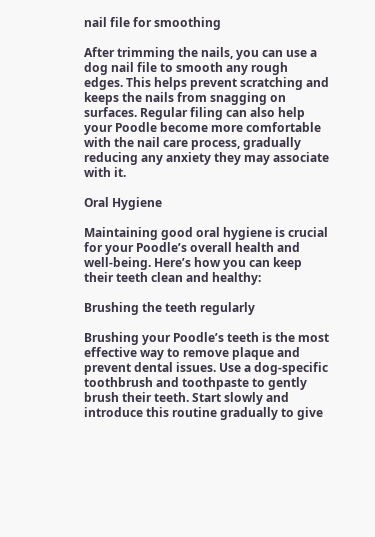nail file for smoothing

After trimming the nails, you can use a dog nail file to smooth any rough edges. This helps prevent scratching and keeps the nails from snagging on surfaces. Regular filing can also help your Poodle become more comfortable with the nail care process, gradually reducing any anxiety they may associate with it.

Oral Hygiene

Maintaining good oral hygiene is crucial for your Poodle’s overall health and well-being. Here’s how you can keep their teeth clean and healthy:

Brushing the teeth regularly

Brushing your Poodle’s teeth is the most effective way to remove plaque and prevent dental issues. Use a dog-specific toothbrush and toothpaste to gently brush their teeth. Start slowly and introduce this routine gradually to give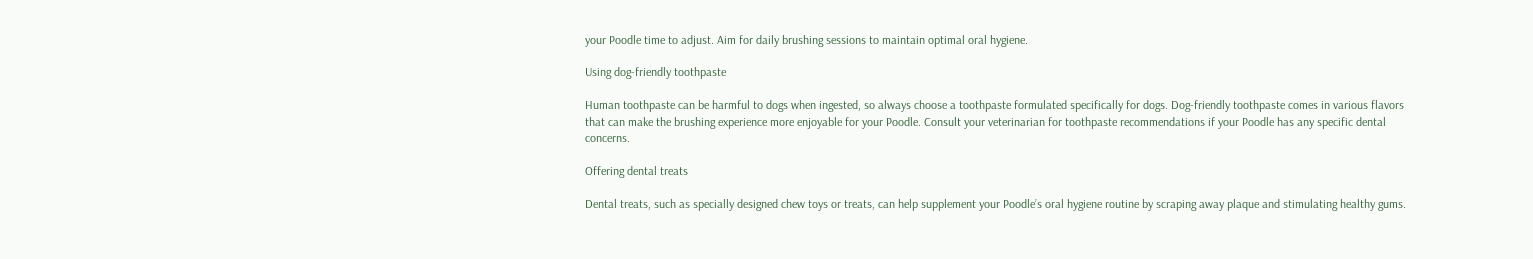your Poodle time to adjust. Aim for daily brushing sessions to maintain optimal oral hygiene.

Using dog-friendly toothpaste

Human toothpaste can be harmful to dogs when ingested, so always choose a toothpaste formulated specifically for dogs. Dog-friendly toothpaste comes in various flavors that can make the brushing experience more enjoyable for your Poodle. Consult your veterinarian for toothpaste recommendations if your Poodle has any specific dental concerns.

Offering dental treats

Dental treats, such as specially designed chew toys or treats, can help supplement your Poodle’s oral hygiene routine by scraping away plaque and stimulating healthy gums.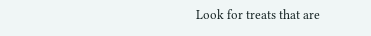Look for treats that are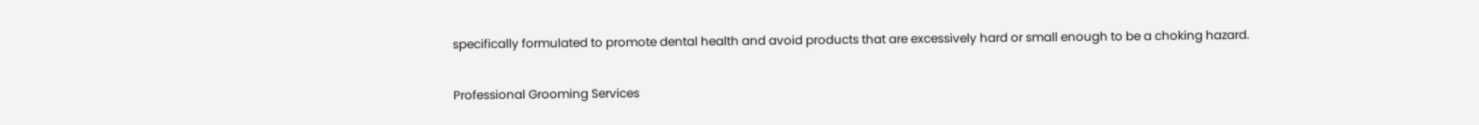specifically formulated to promote dental health and avoid products that are excessively hard or small enough to be a choking hazard.

Professional Grooming Services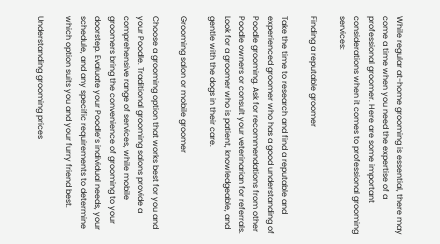While regular at-home grooming is essential, there may come a time when you need the expertise of a professional groomer. Here are some important considerations when it comes to professional grooming services:

Finding a reputable groomer

Take the time to research and find a reputable and experienced groomer who has a good understanding of Poodle grooming. Ask for recommendations from other Poodle owners or consult your veterinarian for referrals. Look for a groomer who is patient, knowledgeable, and gentle with the dogs in their care.

Grooming salon or mobile groomer

Choose a grooming option that works best for you and your Poodle. Traditional grooming salons provide a comprehensive range of services, while mobile groomers bring the convenience of grooming to your doorstep. Evaluate your Poodle’s individual needs, your schedule, and any specific requirements to determine which option suits you and your furry friend best.

Understanding grooming prices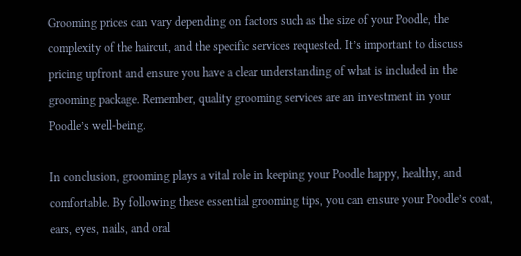Grooming prices can vary depending on factors such as the size of your Poodle, the complexity of the haircut, and the specific services requested. It’s important to discuss pricing upfront and ensure you have a clear understanding of what is included in the grooming package. Remember, quality grooming services are an investment in your Poodle’s well-being.

In conclusion, grooming plays a vital role in keeping your Poodle happy, healthy, and comfortable. By following these essential grooming tips, you can ensure your Poodle’s coat, ears, eyes, nails, and oral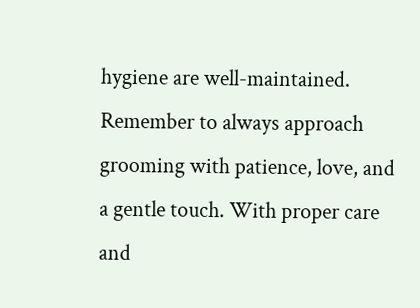hygiene are well-maintained. Remember to always approach grooming with patience, love, and a gentle touch. With proper care and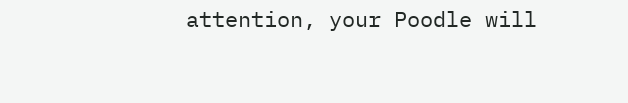attention, your Poodle will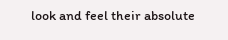look and feel their absolute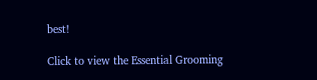best!

Click to view the Essential Grooming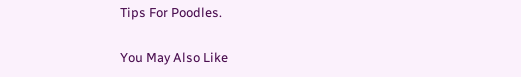Tips For Poodles.

You May Also Like